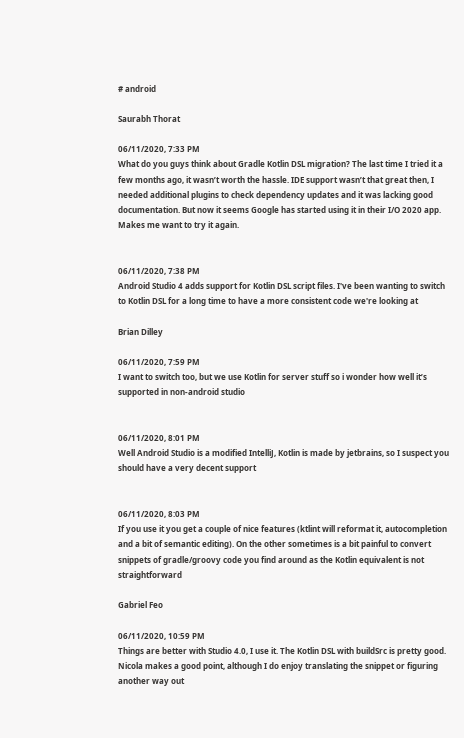# android

Saurabh Thorat

06/11/2020, 7:33 PM
What do you guys think about Gradle Kotlin DSL migration? The last time I tried it a few months ago, it wasn’t worth the hassle. IDE support wasn’t that great then, I needed additional plugins to check dependency updates and it was lacking good documentation. But now it seems Google has started using it in their I/O 2020 app. Makes me want to try it again.


06/11/2020, 7:38 PM
Android Studio 4 adds support for Kotlin DSL script files. I've been wanting to switch to Kotlin DSL for a long time to have a more consistent code we're looking at

Brian Dilley

06/11/2020, 7:59 PM
I want to switch too, but we use Kotlin for server stuff so i wonder how well it’s supported in non-android studio


06/11/2020, 8:01 PM
Well Android Studio is a modified IntelliJ, Kotlin is made by jetbrains, so I suspect you should have a very decent support


06/11/2020, 8:03 PM
If you use it you get a couple of nice features (ktlint will reformat it, autocompletion and a bit of semantic editing). On the other sometimes is a bit painful to convert snippets of gradle/groovy code you find around as the Kotlin equivalent is not straightforward

Gabriel Feo

06/11/2020, 10:59 PM
Things are better with Studio 4.0, I use it. The Kotlin DSL with buildSrc is pretty good. Nicola makes a good point, although I do enjoy translating the snippet or figuring another way out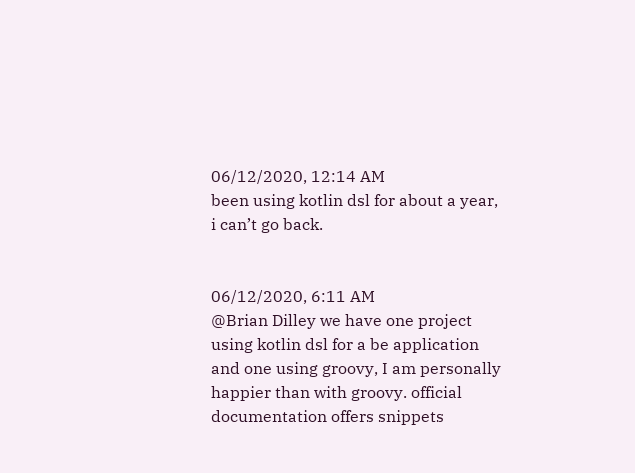06/12/2020, 12:14 AM
been using kotlin dsl for about a year, i can’t go back.


06/12/2020, 6:11 AM
@Brian Dilley we have one project using kotlin dsl for a be application and one using groovy, I am personally happier than with groovy. official documentation offers snippets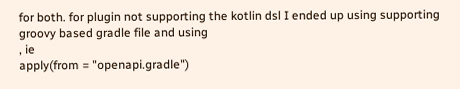for both. for plugin not supporting the kotlin dsl I ended up using supporting groovy based gradle file and using
, ie
apply(from = "openapi.gradle")